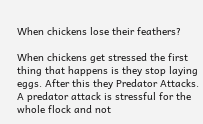When chickens lose their feathers?

When chickens get stressed the first thing that happens is they stop laying eggs. After this they Predator Attacks. A predator attack is stressful for the whole flock and not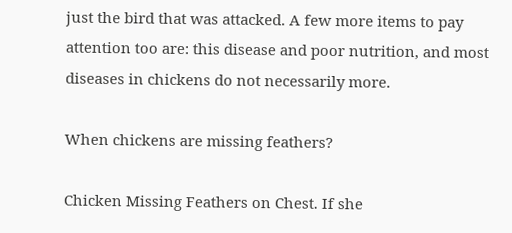just the bird that was attacked. A few more items to pay attention too are: this disease and poor nutrition, and most diseases in chickens do not necessarily more.

When chickens are missing feathers?

Chicken Missing Feathers on Chest. If she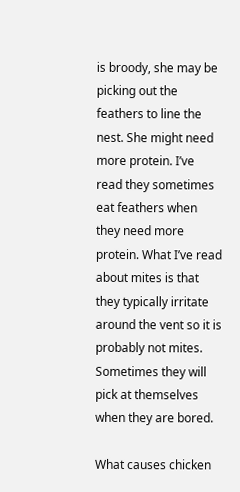is broody, she may be picking out the feathers to line the nest. She might need more protein. I’ve read they sometimes eat feathers when they need more protein. What I’ve read about mites is that they typically irritate around the vent so it is probably not mites. Sometimes they will pick at themselves when they are bored.

What causes chicken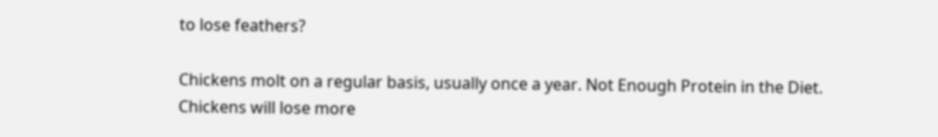to lose feathers?

Chickens molt on a regular basis, usually once a year. Not Enough Protein in the Diet. Chickens will lose more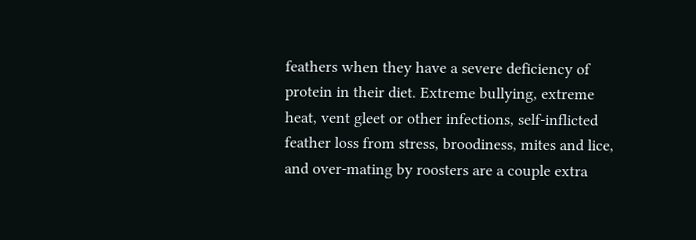feathers when they have a severe deficiency of protein in their diet. Extreme bullying, extreme heat, vent gleet or other infections, self-inflicted feather loss from stress, broodiness, mites and lice, and over-mating by roosters are a couple extra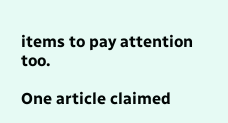items to pay attention too.

One article claimed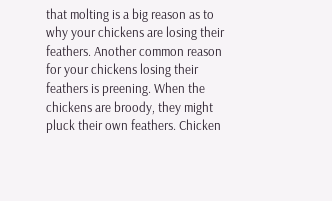that molting is a big reason as to why your chickens are losing their feathers. Another common reason for your chickens losing their feathers is preening. When the chickens are broody, they might pluck their own feathers. Chicken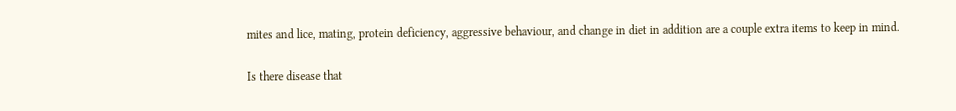mites and lice, mating, protein deficiency, aggressive behaviour, and change in diet in addition are a couple extra items to keep in mind.

Is there disease that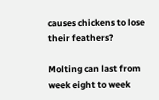causes chickens to lose their feathers?

Molting can last from week eight to week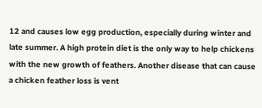12 and causes low egg production, especially during winter and late summer. A high protein diet is the only way to help chickens with the new growth of feathers. Another disease that can cause a chicken feather loss is vent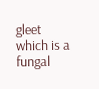gleet which is a fungal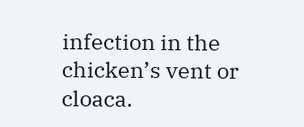infection in the chicken’s vent or cloaca.